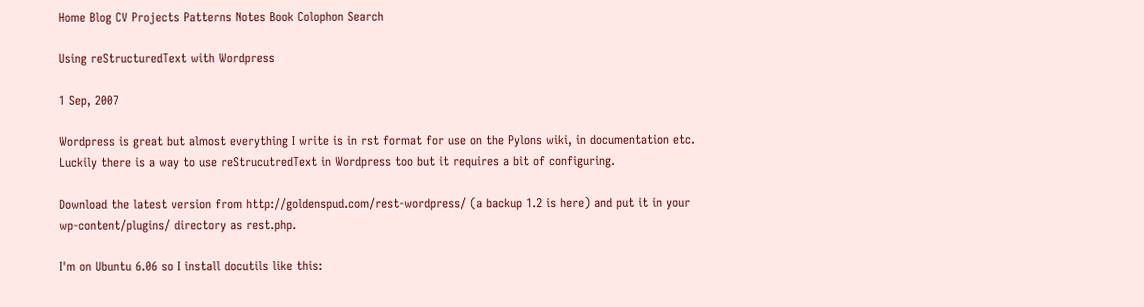Home Blog CV Projects Patterns Notes Book Colophon Search

Using reStructuredText with Wordpress

1 Sep, 2007

Wordpress is great but almost everything I write is in rst format for use on the Pylons wiki, in documentation etc. Luckily there is a way to use reStrucutredText in Wordpress too but it requires a bit of configuring.

Download the latest version from http://goldenspud.com/rest-wordpress/ (a backup 1.2 is here) and put it in your wp-content/plugins/ directory as rest.php.

I'm on Ubuntu 6.06 so I install docutils like this: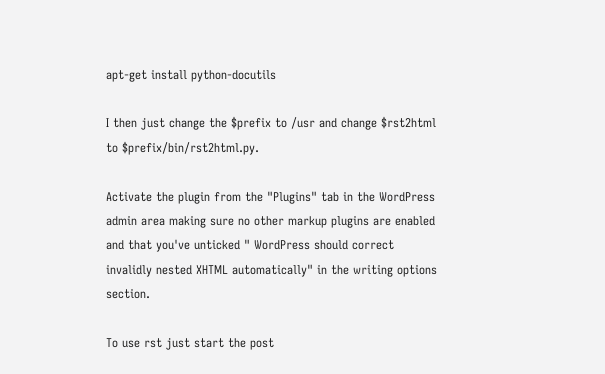apt-get install python-docutils

I then just change the $prefix to /usr and change $rst2html to $prefix/bin/rst2html.py.

Activate the plugin from the "Plugins" tab in the WordPress admin area making sure no other markup plugins are enabled and that you've unticked " WordPress should correct invalidly nested XHTML automatically" in the writing options section.

To use rst just start the post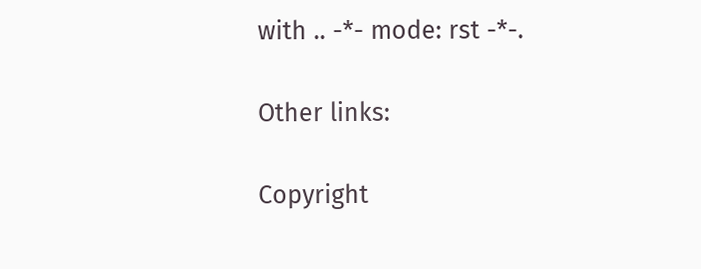with .. -*- mode: rst -*-.

Other links:

Copyright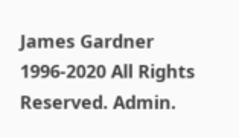James Gardner 1996-2020 All Rights Reserved. Admin.